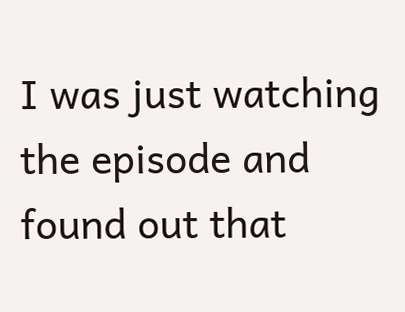I was just watching the episode and found out that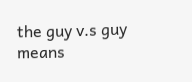the guy v.s guy means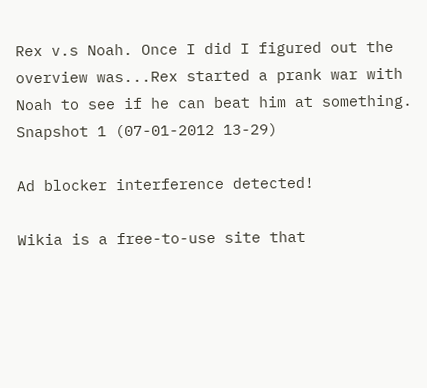Rex v.s Noah. Once I did I figured out the overview was...Rex started a prank war with Noah to see if he can beat him at something.
Snapshot 1 (07-01-2012 13-29)

Ad blocker interference detected!

Wikia is a free-to-use site that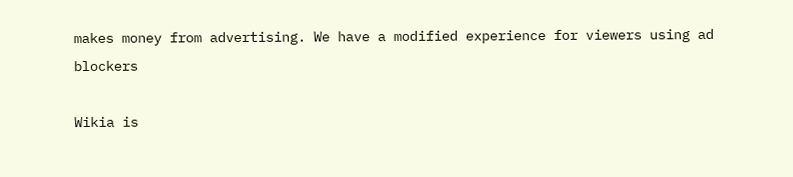makes money from advertising. We have a modified experience for viewers using ad blockers

Wikia is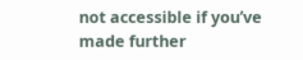not accessible if you’ve made further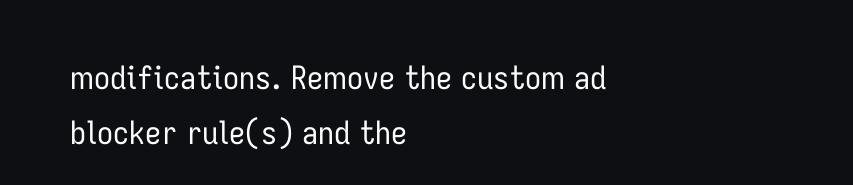modifications. Remove the custom ad blocker rule(s) and the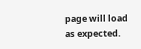page will load as expected.